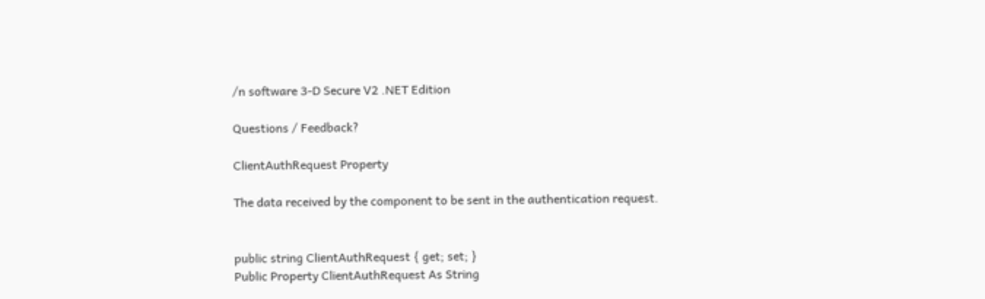/n software 3-D Secure V2 .NET Edition

Questions / Feedback?

ClientAuthRequest Property

The data received by the component to be sent in the authentication request.


public string ClientAuthRequest { get; set; }
Public Property ClientAuthRequest As String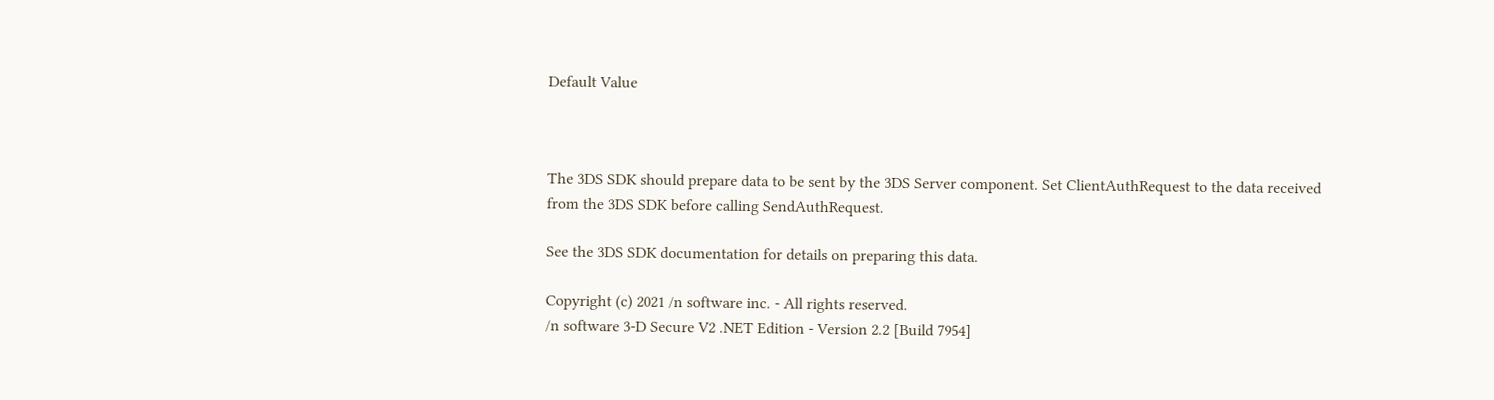Default Value



The 3DS SDK should prepare data to be sent by the 3DS Server component. Set ClientAuthRequest to the data received from the 3DS SDK before calling SendAuthRequest.

See the 3DS SDK documentation for details on preparing this data.

Copyright (c) 2021 /n software inc. - All rights reserved.
/n software 3-D Secure V2 .NET Edition - Version 2.2 [Build 7954]